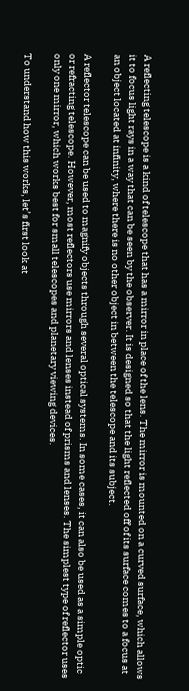A reflecting telescope is a kind of telescope that has a mirror in place of the lens. The mirror is mounted on a curved surface, which allows it to focus light rays in a way that can be seen by the observer. It is designed so that the light reflected off of its surface comes to a focus at an object located at infinity, where there is no other object in between the telescope and its subject.

A reflector telescope can be used to magnify objects through several optical systems. In some cases, it can also be used as a simple optic or refracting telescope. However, most reflectors use mirrors and lenses instead of prisms and lenses. The simplest type of reflector uses only one mirror, which works best for small telescopes and planetary viewing devices.

To understand how this works, let’s first look at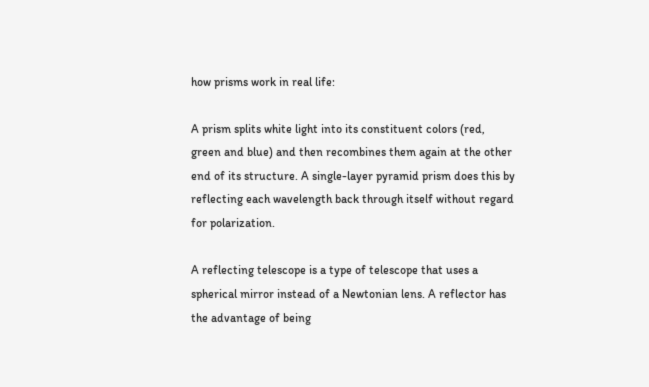how prisms work in real life:

A prism splits white light into its constituent colors (red, green and blue) and then recombines them again at the other end of its structure. A single-layer pyramid prism does this by reflecting each wavelength back through itself without regard for polarization.

A reflecting telescope is a type of telescope that uses a spherical mirror instead of a Newtonian lens. A reflector has the advantage of being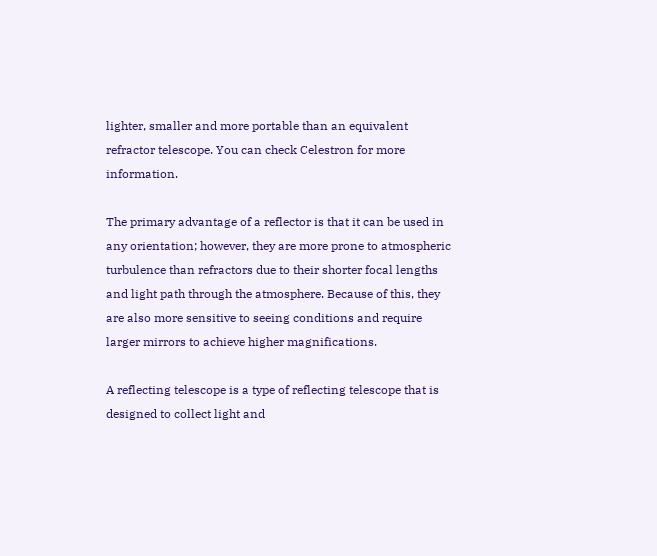lighter, smaller and more portable than an equivalent refractor telescope. You can check Celestron for more information.

The primary advantage of a reflector is that it can be used in any orientation; however, they are more prone to atmospheric turbulence than refractors due to their shorter focal lengths and light path through the atmosphere. Because of this, they are also more sensitive to seeing conditions and require larger mirrors to achieve higher magnifications.

A reflecting telescope is a type of reflecting telescope that is designed to collect light and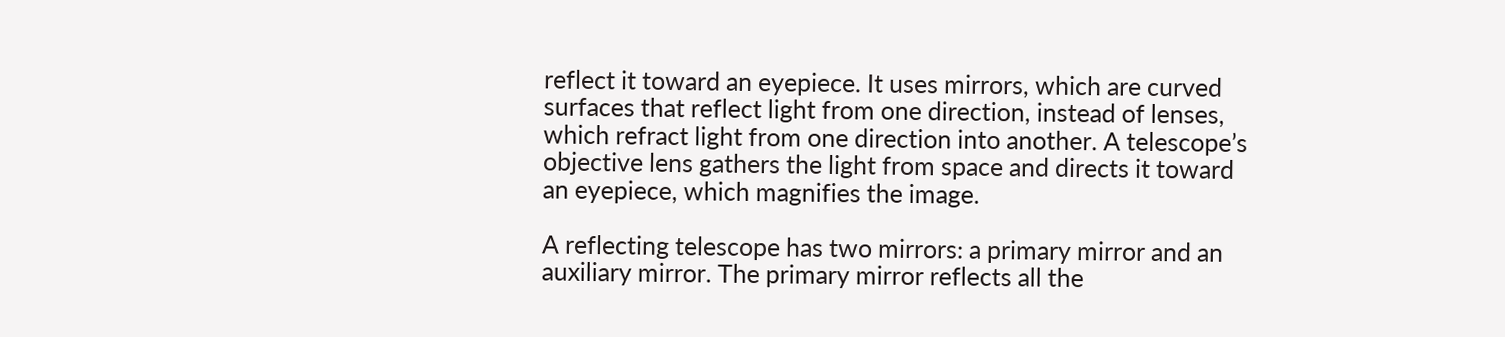reflect it toward an eyepiece. It uses mirrors, which are curved surfaces that reflect light from one direction, instead of lenses, which refract light from one direction into another. A telescope’s objective lens gathers the light from space and directs it toward an eyepiece, which magnifies the image.

A reflecting telescope has two mirrors: a primary mirror and an auxiliary mirror. The primary mirror reflects all the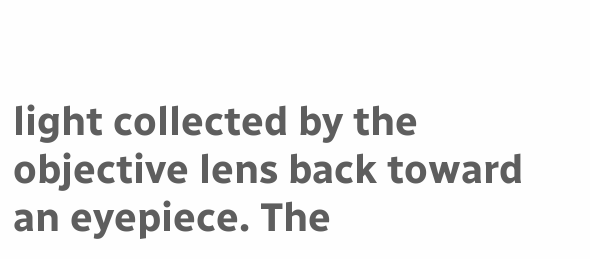light collected by the objective lens back toward an eyepiece. The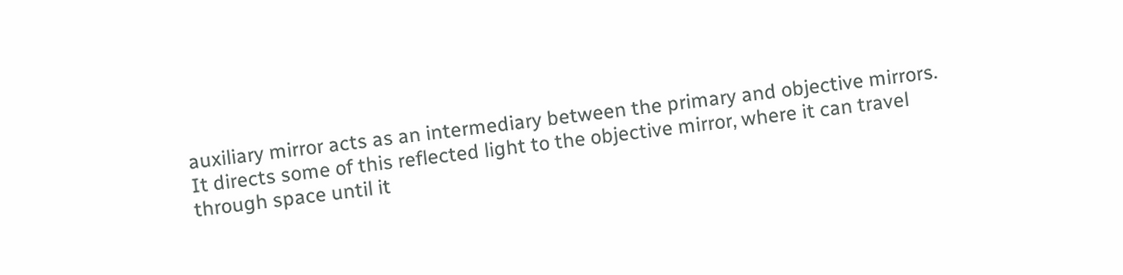auxiliary mirror acts as an intermediary between the primary and objective mirrors. It directs some of this reflected light to the objective mirror, where it can travel through space until it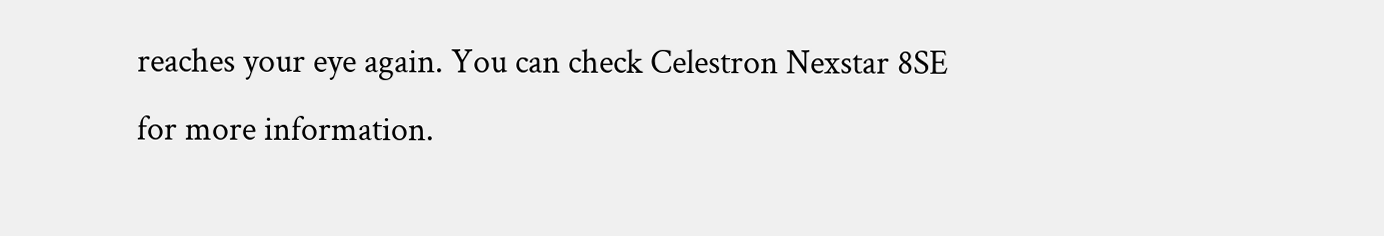reaches your eye again. You can check Celestron Nexstar 8SE for more information.